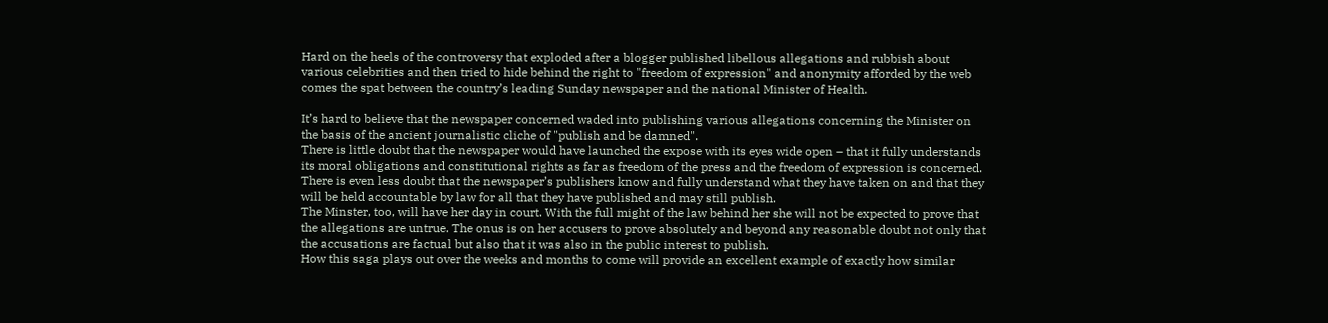Hard on the heels of the controversy that exploded after a blogger published libellous allegations and rubbish about various celebrities and then tried to hide behind the right to "freedom of expression" and anonymity afforded by the web comes the spat between the country’s leading Sunday newspaper and the national Minister of Health.

It’s hard to believe that the newspaper concerned waded into publishing various allegations concerning the Minister on the basis of the ancient journalistic cliche of "publish and be damned".
There is little doubt that the newspaper would have launched the expose with its eyes wide open – that it fully understands its moral obligations and constitutional rights as far as freedom of the press and the freedom of expression is concerned. There is even less doubt that the newspaper’s publishers know and fully understand what they have taken on and that they will be held accountable by law for all that they have published and may still publish.
The Minster, too, will have her day in court. With the full might of the law behind her she will not be expected to prove that the allegations are untrue. The onus is on her accusers to prove absolutely and beyond any reasonable doubt not only that the accusations are factual but also that it was also in the public interest to publish.
How this saga plays out over the weeks and months to come will provide an excellent example of exactly how similar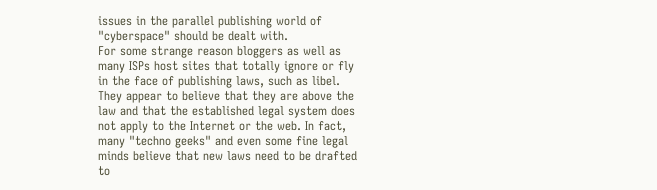issues in the parallel publishing world of "cyberspace" should be dealt with.
For some strange reason bloggers as well as many ISPs host sites that totally ignore or fly in the face of publishing laws, such as libel. They appear to believe that they are above the law and that the established legal system does not apply to the Internet or the web. In fact, many "techno geeks" and even some fine legal minds believe that new laws need to be drafted to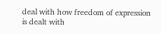deal with how freedom of expression is dealt with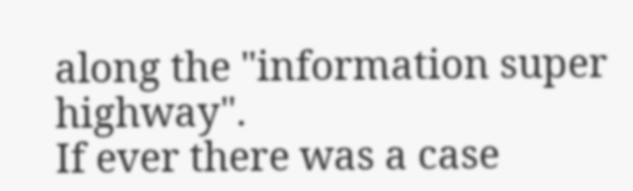along the "information super highway".
If ever there was a case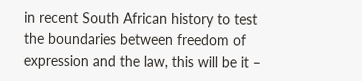in recent South African history to test the boundaries between freedom of expression and the law, this will be it –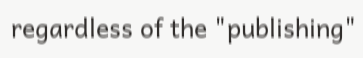regardless of the "publishing"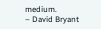medium.
– David Bryant